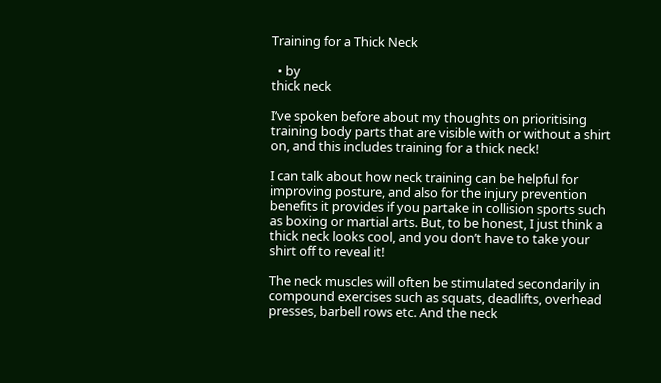Training for a Thick Neck

  • by
thick neck

I’ve spoken before about my thoughts on prioritising training body parts that are visible with or without a shirt on, and this includes training for a thick neck!

I can talk about how neck training can be helpful for improving posture, and also for the injury prevention benefits it provides if you partake in collision sports such as boxing or martial arts. But, to be honest, I just think a thick neck looks cool, and you don’t have to take your shirt off to reveal it!

The neck muscles will often be stimulated secondarily in compound exercises such as squats, deadlifts, overhead presses, barbell rows etc. And the neck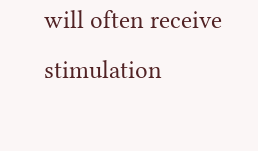will often receive stimulation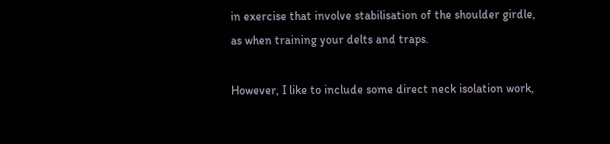in exercise that involve stabilisation of the shoulder girdle, as when training your delts and traps.

However, I like to include some direct neck isolation work,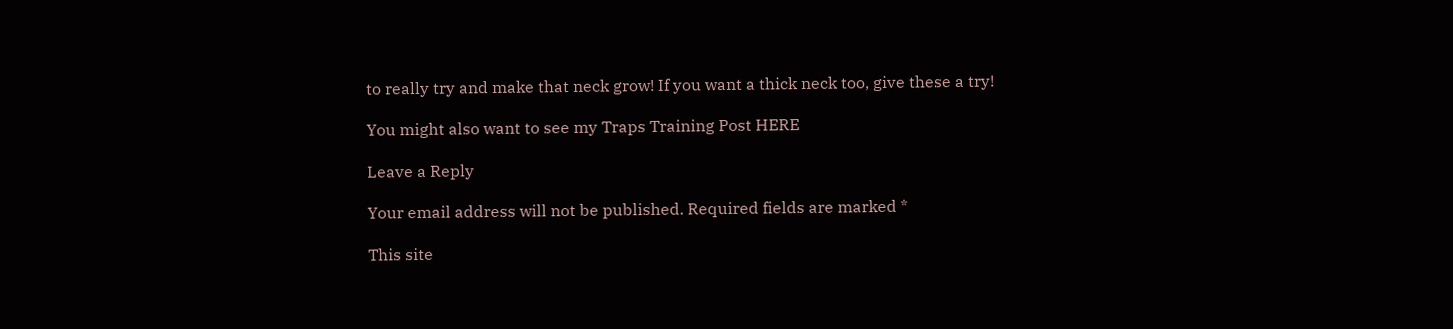to really try and make that neck grow! If you want a thick neck too, give these a try!

You might also want to see my Traps Training Post HERE

Leave a Reply

Your email address will not be published. Required fields are marked *

This site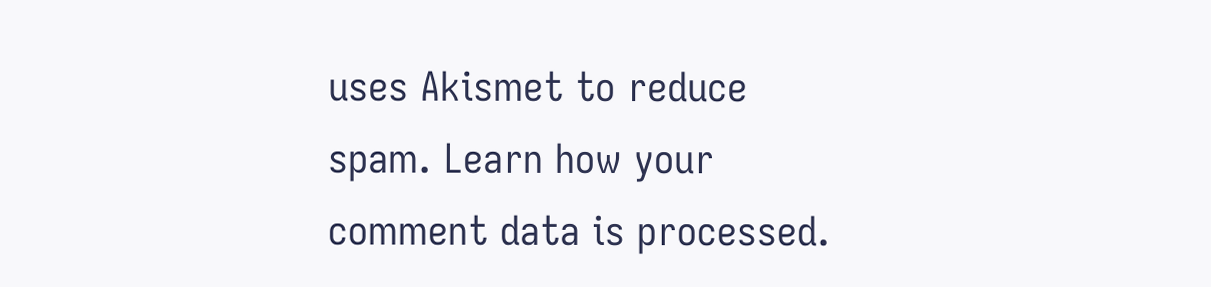uses Akismet to reduce spam. Learn how your comment data is processed.